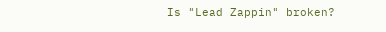Is "Lead Zappin" broken?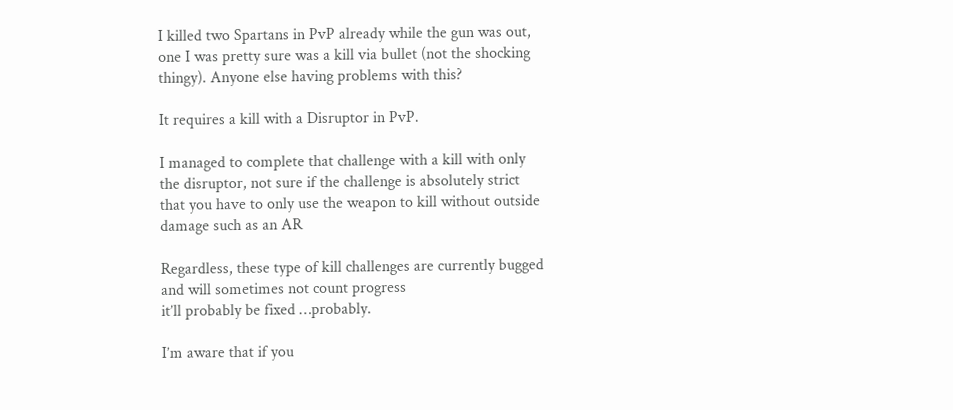I killed two Spartans in PvP already while the gun was out, one I was pretty sure was a kill via bullet (not the shocking thingy). Anyone else having problems with this?

It requires a kill with a Disruptor in PvP.

I managed to complete that challenge with a kill with only the disruptor, not sure if the challenge is absolutely strict that you have to only use the weapon to kill without outside damage such as an AR

Regardless, these type of kill challenges are currently bugged and will sometimes not count progress
it’ll probably be fixed …probably.

I’m aware that if you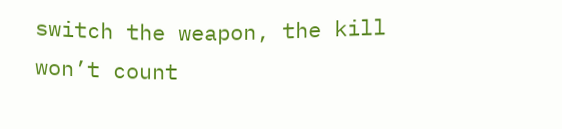switch the weapon, the kill won’t count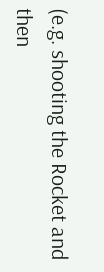(e.g. shooting the Rocket and then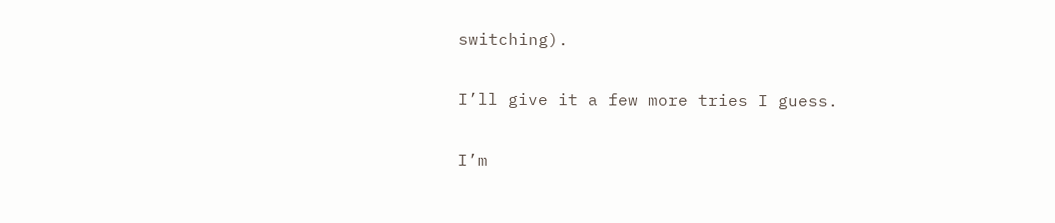switching).

I’ll give it a few more tries I guess.

I’m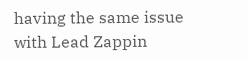having the same issue with Lead Zappin